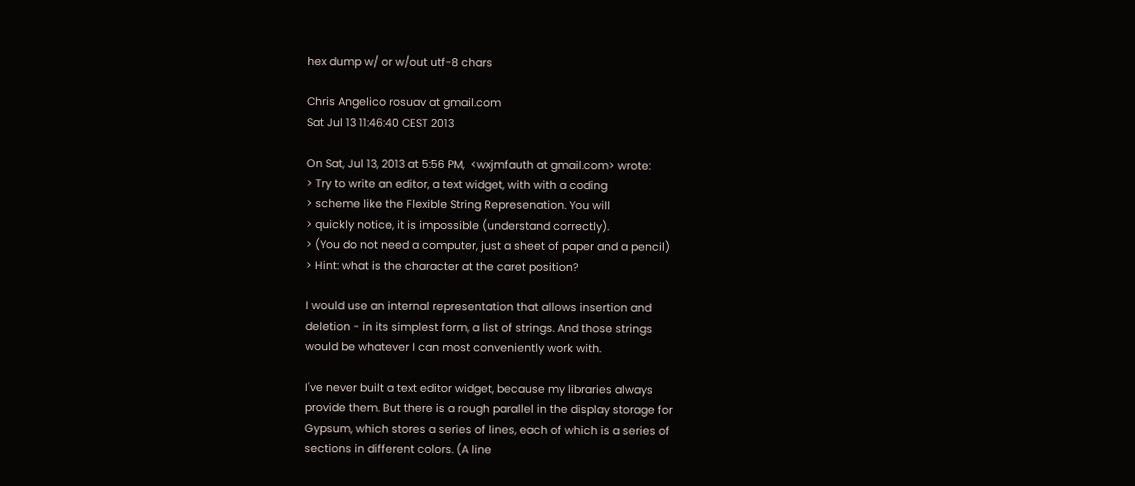hex dump w/ or w/out utf-8 chars

Chris Angelico rosuav at gmail.com
Sat Jul 13 11:46:40 CEST 2013

On Sat, Jul 13, 2013 at 5:56 PM,  <wxjmfauth at gmail.com> wrote:
> Try to write an editor, a text widget, with with a coding
> scheme like the Flexible String Represenation. You will
> quickly notice, it is impossible (understand correctly).
> (You do not need a computer, just a sheet of paper and a pencil)
> Hint: what is the character at the caret position?

I would use an internal representation that allows insertion and
deletion - in its simplest form, a list of strings. And those strings
would be whatever I can most conveniently work with.

I've never built a text editor widget, because my libraries always
provide them. But there is a rough parallel in the display storage for
Gypsum, which stores a series of lines, each of which is a series of
sections in different colors. (A line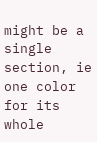might be a single section, ie
one color for its whole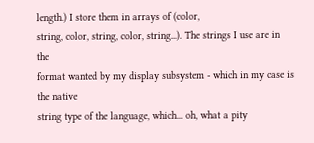length.) I store them in arrays of (color,
string, color, string, color, string...). The strings I use are in the
format wanted by my display subsystem - which in my case is the native
string type of the language, which... oh, what a pity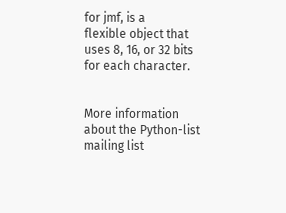for jmf, is a
flexible object that uses 8, 16, or 32 bits for each character.


More information about the Python-list mailing list